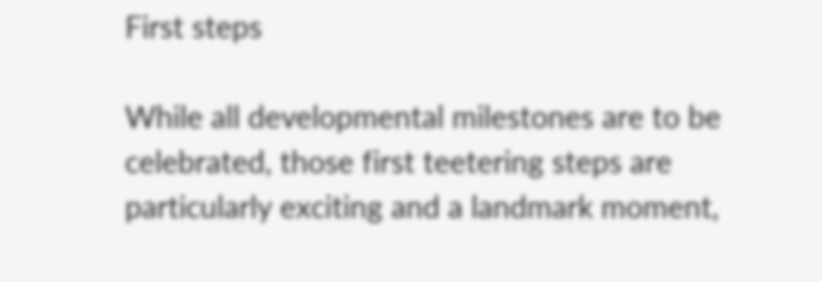First steps

While all developmental milestones are to be celebrated, those first teetering steps are particularly exciting and a landmark moment,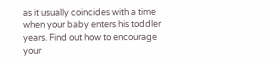as it usually coincides with a time when your baby enters his toddler years. Find out how to encourage your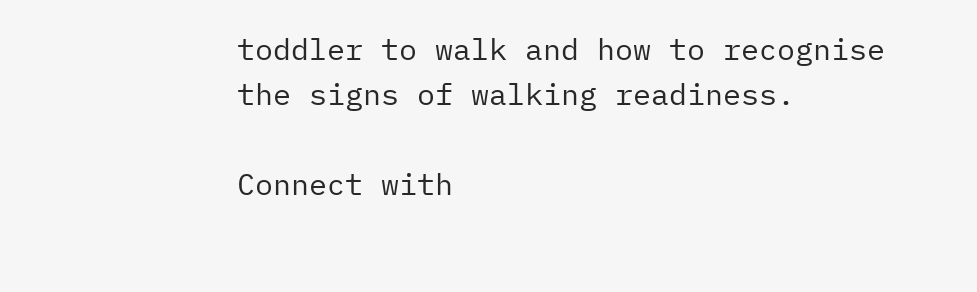toddler to walk and how to recognise the signs of walking readiness.

Connect with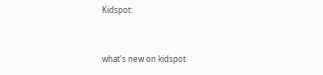Kidspot:


what's new on kidspot